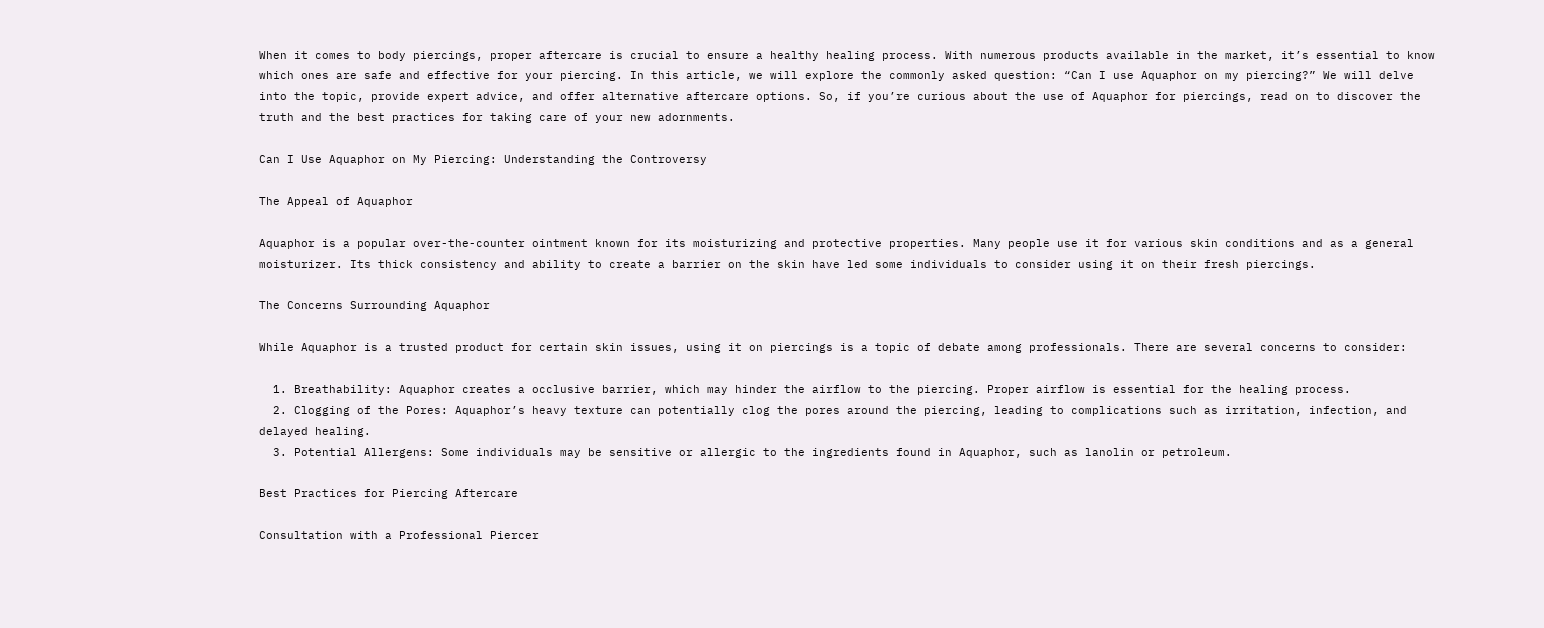When it comes to body piercings, proper aftercare is crucial to ensure a healthy healing process. With numerous products available in the market, it’s essential to know which ones are safe and effective for your piercing. In this article, we will explore the commonly asked question: “Can I use Aquaphor on my piercing?” We will delve into the topic, provide expert advice, and offer alternative aftercare options. So, if you’re curious about the use of Aquaphor for piercings, read on to discover the truth and the best practices for taking care of your new adornments.

Can I Use Aquaphor on My Piercing: Understanding the Controversy

The Appeal of Aquaphor

Aquaphor is a popular over-the-counter ointment known for its moisturizing and protective properties. Many people use it for various skin conditions and as a general moisturizer. Its thick consistency and ability to create a barrier on the skin have led some individuals to consider using it on their fresh piercings.

The Concerns Surrounding Aquaphor

While Aquaphor is a trusted product for certain skin issues, using it on piercings is a topic of debate among professionals. There are several concerns to consider:

  1. Breathability: Aquaphor creates a occlusive barrier, which may hinder the airflow to the piercing. Proper airflow is essential for the healing process.
  2. Clogging of the Pores: Aquaphor’s heavy texture can potentially clog the pores around the piercing, leading to complications such as irritation, infection, and delayed healing.
  3. Potential Allergens: Some individuals may be sensitive or allergic to the ingredients found in Aquaphor, such as lanolin or petroleum.

Best Practices for Piercing Aftercare

Consultation with a Professional Piercer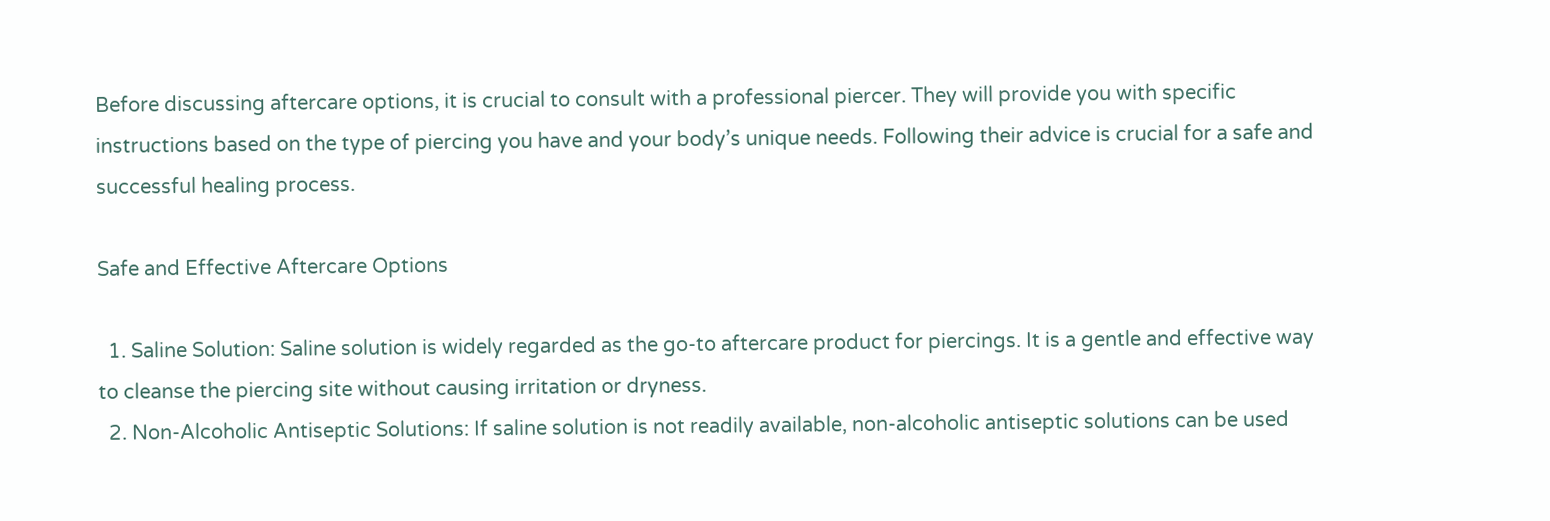Before discussing aftercare options, it is crucial to consult with a professional piercer. They will provide you with specific instructions based on the type of piercing you have and your body’s unique needs. Following their advice is crucial for a safe and successful healing process.

Safe and Effective Aftercare Options

  1. Saline Solution: Saline solution is widely regarded as the go-to aftercare product for piercings. It is a gentle and effective way to cleanse the piercing site without causing irritation or dryness.
  2. Non-Alcoholic Antiseptic Solutions: If saline solution is not readily available, non-alcoholic antiseptic solutions can be used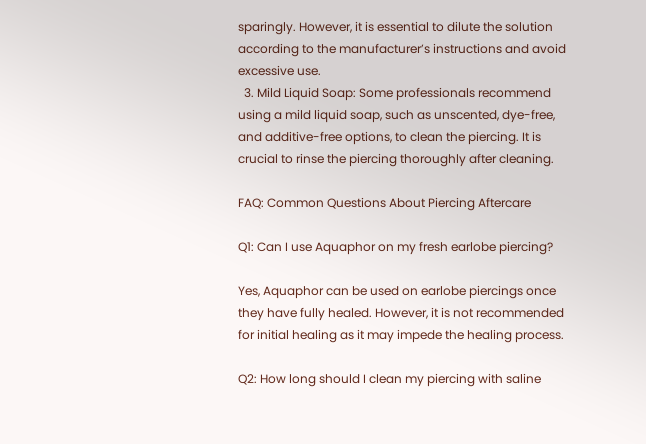sparingly. However, it is essential to dilute the solution according to the manufacturer’s instructions and avoid excessive use.
  3. Mild Liquid Soap: Some professionals recommend using a mild liquid soap, such as unscented, dye-free, and additive-free options, to clean the piercing. It is crucial to rinse the piercing thoroughly after cleaning.

FAQ: Common Questions About Piercing Aftercare

Q1: Can I use Aquaphor on my fresh earlobe piercing?

Yes, Aquaphor can be used on earlobe piercings once they have fully healed. However, it is not recommended for initial healing as it may impede the healing process.

Q2: How long should I clean my piercing with saline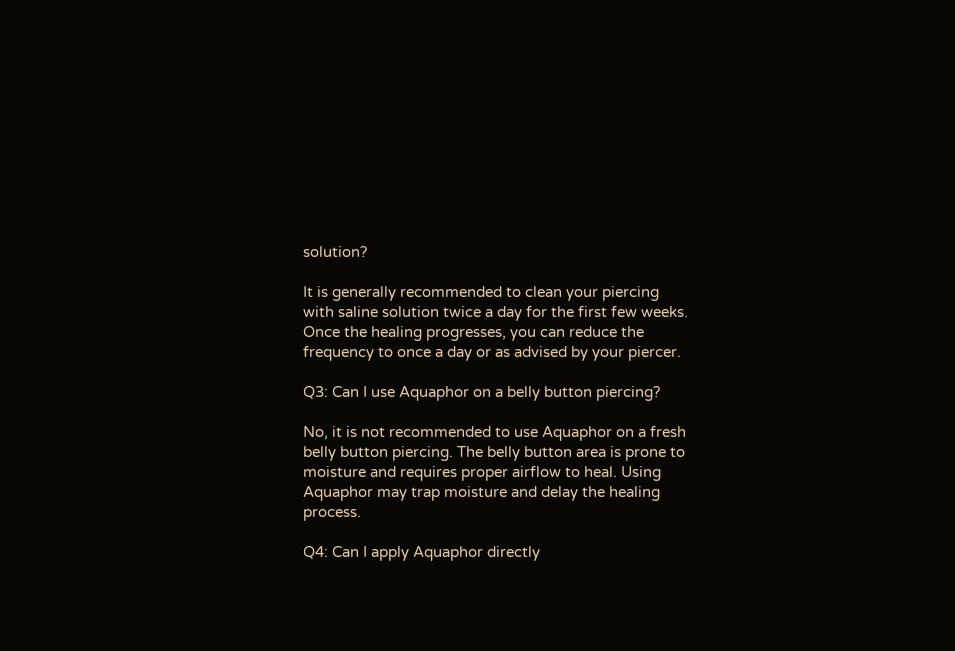solution?

It is generally recommended to clean your piercing with saline solution twice a day for the first few weeks. Once the healing progresses, you can reduce the frequency to once a day or as advised by your piercer.

Q3: Can I use Aquaphor on a belly button piercing?

No, it is not recommended to use Aquaphor on a fresh belly button piercing. The belly button area is prone to moisture and requires proper airflow to heal. Using Aquaphor may trap moisture and delay the healing process.

Q4: Can I apply Aquaphor directly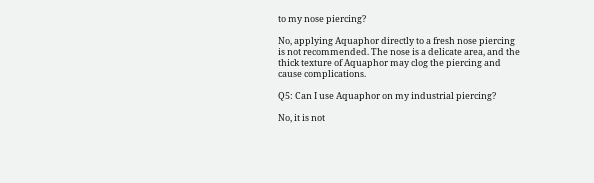to my nose piercing?

No, applying Aquaphor directly to a fresh nose piercing is not recommended. The nose is a delicate area, and the thick texture of Aquaphor may clog the piercing and cause complications.

Q5: Can I use Aquaphor on my industrial piercing?

No, it is not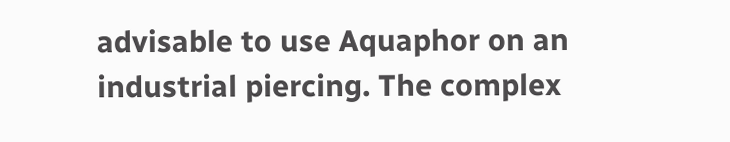advisable to use Aquaphor on an industrial piercing. The complex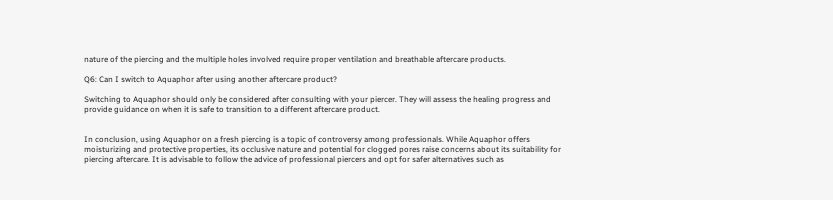nature of the piercing and the multiple holes involved require proper ventilation and breathable aftercare products.

Q6: Can I switch to Aquaphor after using another aftercare product?

Switching to Aquaphor should only be considered after consulting with your piercer. They will assess the healing progress and provide guidance on when it is safe to transition to a different aftercare product.


In conclusion, using Aquaphor on a fresh piercing is a topic of controversy among professionals. While Aquaphor offers moisturizing and protective properties, its occlusive nature and potential for clogged pores raise concerns about its suitability for piercing aftercare. It is advisable to follow the advice of professional piercers and opt for safer alternatives such as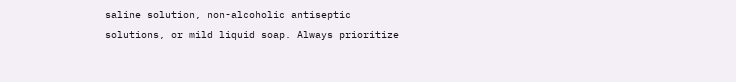saline solution, non-alcoholic antiseptic solutions, or mild liquid soap. Always prioritize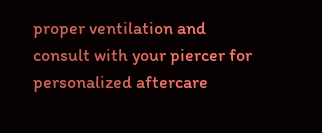proper ventilation and consult with your piercer for personalized aftercare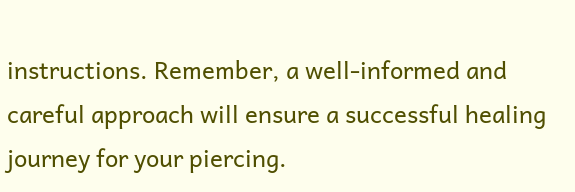instructions. Remember, a well-informed and careful approach will ensure a successful healing journey for your piercing.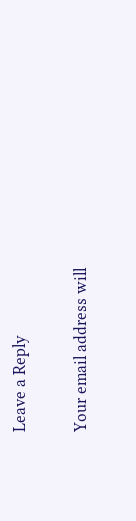Leave a Reply

Your email address will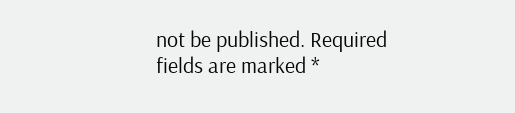not be published. Required fields are marked *